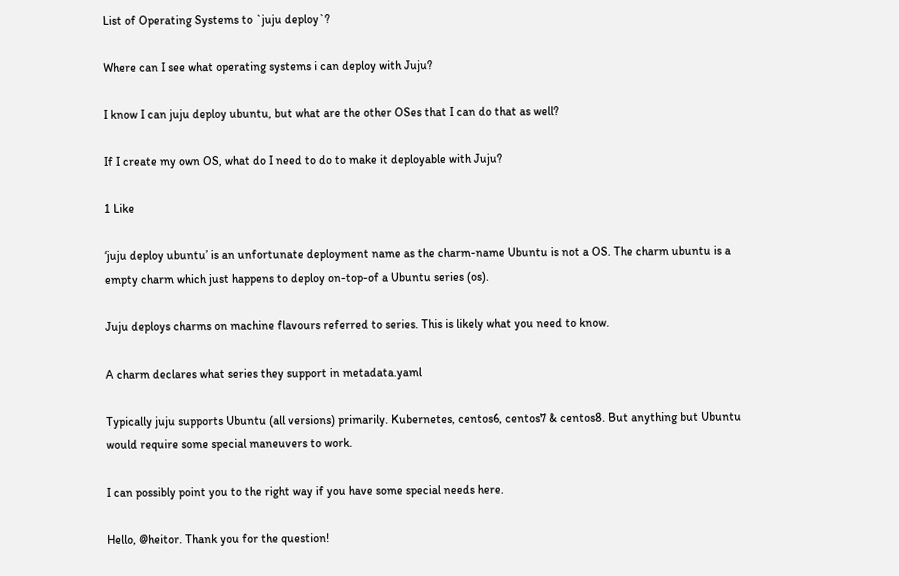List of Operating Systems to `juju deploy`?

Where can I see what operating systems i can deploy with Juju?

I know I can juju deploy ubuntu, but what are the other OSes that I can do that as well?

If I create my own OS, what do I need to do to make it deployable with Juju?

1 Like

‘juju deploy ubuntu’ is an unfortunate deployment name as the charm-name Ubuntu is not a OS. The charm ubuntu is a empty charm which just happens to deploy on-top-of a Ubuntu series (os).

Juju deploys charms on machine flavours referred to series. This is likely what you need to know.

A charm declares what series they support in metadata.yaml

Typically juju supports Ubuntu (all versions) primarily. Kubernetes, centos6, centos7 & centos8. But anything but Ubuntu would require some special maneuvers to work.

I can possibly point you to the right way if you have some special needs here.

Hello, @heitor. Thank you for the question!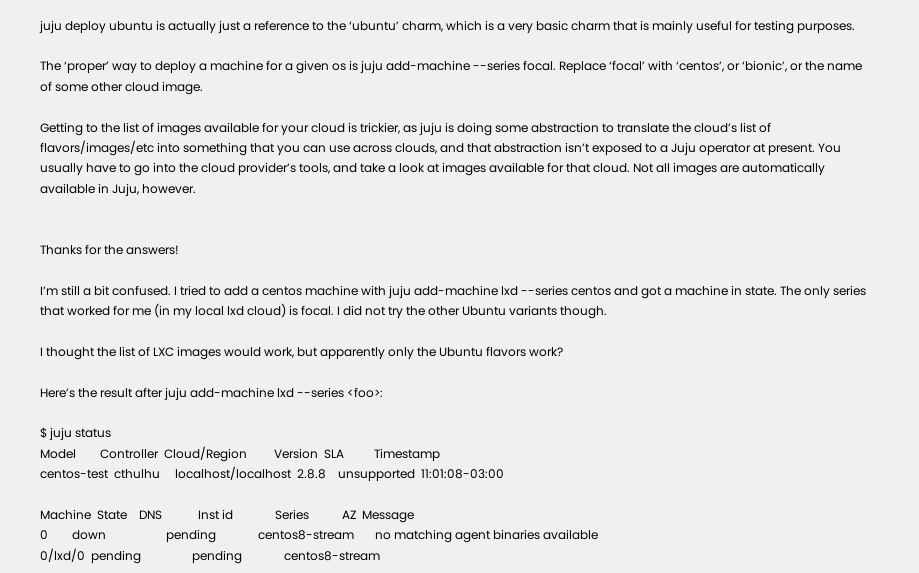juju deploy ubuntu is actually just a reference to the ‘ubuntu’ charm, which is a very basic charm that is mainly useful for testing purposes.

The ‘proper’ way to deploy a machine for a given os is juju add-machine --series focal. Replace ‘focal’ with ‘centos’, or ‘bionic’, or the name of some other cloud image.

Getting to the list of images available for your cloud is trickier, as juju is doing some abstraction to translate the cloud’s list of flavors/images/etc into something that you can use across clouds, and that abstraction isn’t exposed to a Juju operator at present. You usually have to go into the cloud provider’s tools, and take a look at images available for that cloud. Not all images are automatically available in Juju, however.


Thanks for the answers!

I’m still a bit confused. I tried to add a centos machine with juju add-machine lxd --series centos and got a machine in state. The only series that worked for me (in my local lxd cloud) is focal. I did not try the other Ubuntu variants though.

I thought the list of LXC images would work, but apparently only the Ubuntu flavors work?

Here’s the result after juju add-machine lxd --series <foo>:

$ juju status
Model        Controller  Cloud/Region         Version  SLA          Timestamp
centos-test  cthulhu     localhost/localhost  2.8.8    unsupported  11:01:08-03:00

Machine  State    DNS            Inst id              Series           AZ  Message
0        down                    pending              centos8-stream       no matching agent binaries available
0/lxd/0  pending                 pending              centos8-stream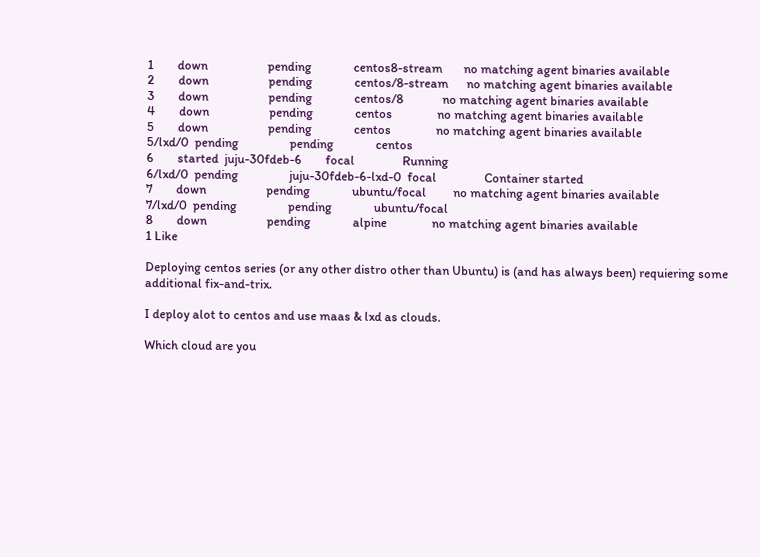1        down                    pending              centos8-stream       no matching agent binaries available
2        down                    pending              centos/8-stream      no matching agent binaries available
3        down                    pending              centos/8             no matching agent binaries available
4        down                    pending              centos               no matching agent binaries available
5        down                    pending              centos               no matching agent binaries available
5/lxd/0  pending                 pending              centos
6        started  juju-30fdeb-6        focal                Running
6/lxd/0  pending                 juju-30fdeb-6-lxd-0  focal                Container started
7        down                    pending              ubuntu/focal         no matching agent binaries available
7/lxd/0  pending                 pending              ubuntu/focal
8        down                    pending              alpine               no matching agent binaries available
1 Like

Deploying centos series (or any other distro other than Ubuntu) is (and has always been) requiering some additional fix-and-trix.

I deploy alot to centos and use maas & lxd as clouds.

Which cloud are you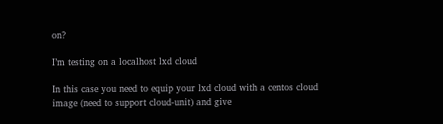on?

I’m testing on a localhost lxd cloud

In this case you need to equip your lxd cloud with a centos cloud image (need to support cloud-unit) and give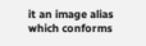it an image alias which conforms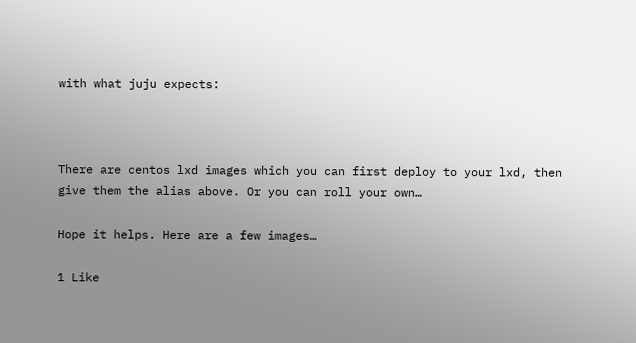with what juju expects:



There are centos lxd images which you can first deploy to your lxd, then give them the alias above. Or you can roll your own…

Hope it helps. Here are a few images…

1 Like